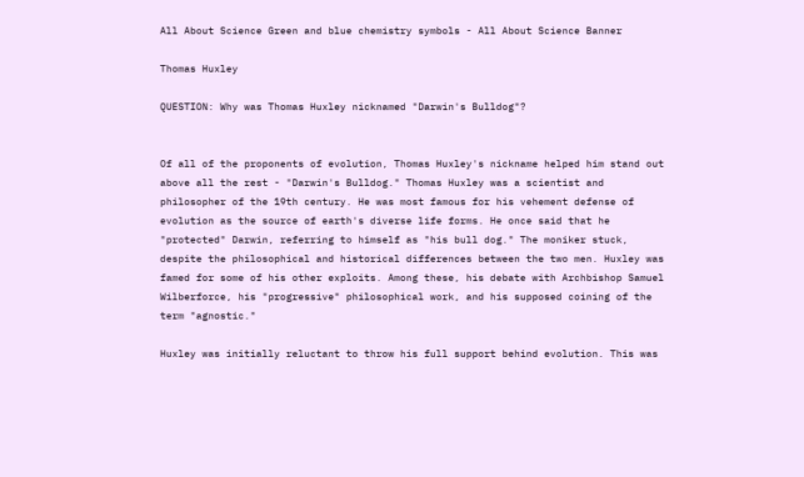All About Science Green and blue chemistry symbols - All About Science Banner

Thomas Huxley

QUESTION: Why was Thomas Huxley nicknamed "Darwin's Bulldog"?


Of all of the proponents of evolution, Thomas Huxley's nickname helped him stand out above all the rest - "Darwin's Bulldog." Thomas Huxley was a scientist and philosopher of the 19th century. He was most famous for his vehement defense of evolution as the source of earth's diverse life forms. He once said that he "protected" Darwin, referring to himself as "his bull dog." The moniker stuck, despite the philosophical and historical differences between the two men. Huxley was famed for some of his other exploits. Among these, his debate with Archbishop Samuel Wilberforce, his "progressive" philosophical work, and his supposed coining of the term "agnostic."

Huxley was initially reluctant to throw his full support behind evolution. This was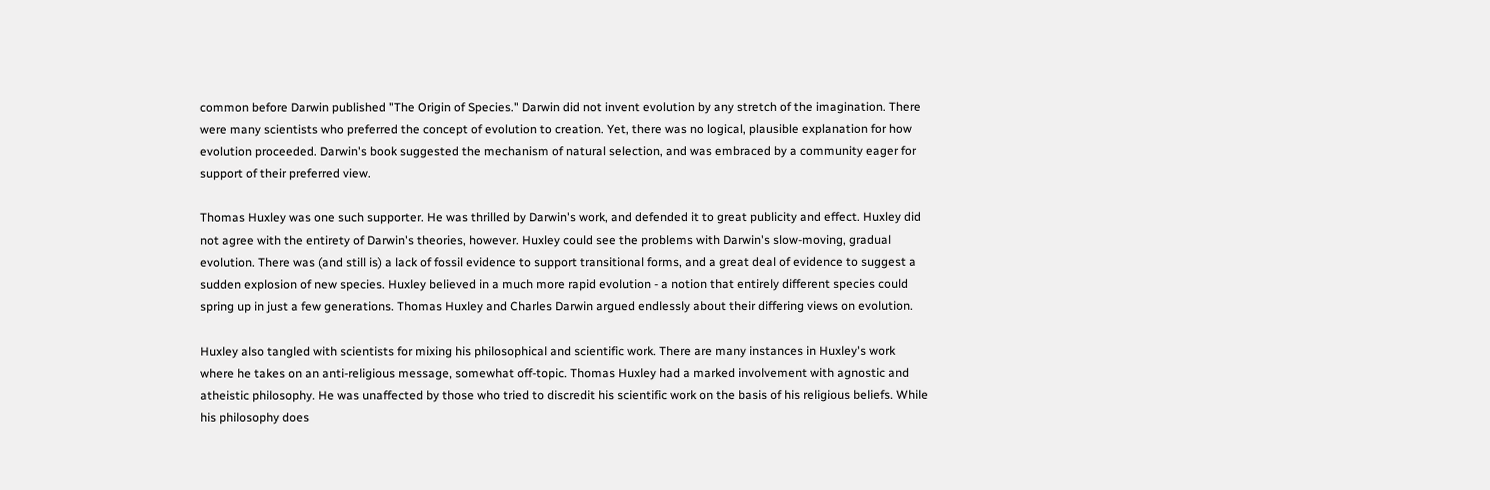common before Darwin published "The Origin of Species." Darwin did not invent evolution by any stretch of the imagination. There were many scientists who preferred the concept of evolution to creation. Yet, there was no logical, plausible explanation for how evolution proceeded. Darwin's book suggested the mechanism of natural selection, and was embraced by a community eager for support of their preferred view.

Thomas Huxley was one such supporter. He was thrilled by Darwin's work, and defended it to great publicity and effect. Huxley did not agree with the entirety of Darwin's theories, however. Huxley could see the problems with Darwin's slow-moving, gradual evolution. There was (and still is) a lack of fossil evidence to support transitional forms, and a great deal of evidence to suggest a sudden explosion of new species. Huxley believed in a much more rapid evolution - a notion that entirely different species could spring up in just a few generations. Thomas Huxley and Charles Darwin argued endlessly about their differing views on evolution.

Huxley also tangled with scientists for mixing his philosophical and scientific work. There are many instances in Huxley's work where he takes on an anti-religious message, somewhat off-topic. Thomas Huxley had a marked involvement with agnostic and atheistic philosophy. He was unaffected by those who tried to discredit his scientific work on the basis of his religious beliefs. While his philosophy does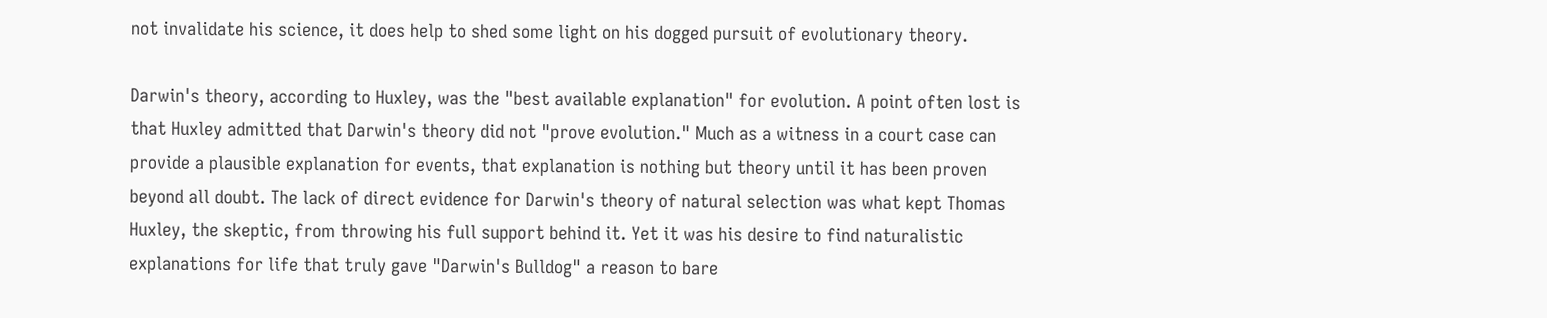not invalidate his science, it does help to shed some light on his dogged pursuit of evolutionary theory.

Darwin's theory, according to Huxley, was the "best available explanation" for evolution. A point often lost is that Huxley admitted that Darwin's theory did not "prove evolution." Much as a witness in a court case can provide a plausible explanation for events, that explanation is nothing but theory until it has been proven beyond all doubt. The lack of direct evidence for Darwin's theory of natural selection was what kept Thomas Huxley, the skeptic, from throwing his full support behind it. Yet it was his desire to find naturalistic explanations for life that truly gave "Darwin's Bulldog" a reason to bare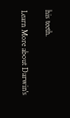his teeth.

Learn More about Darwin's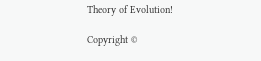Theory of Evolution!

Copyright ©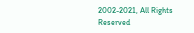2002-2021, All Rights Reserved